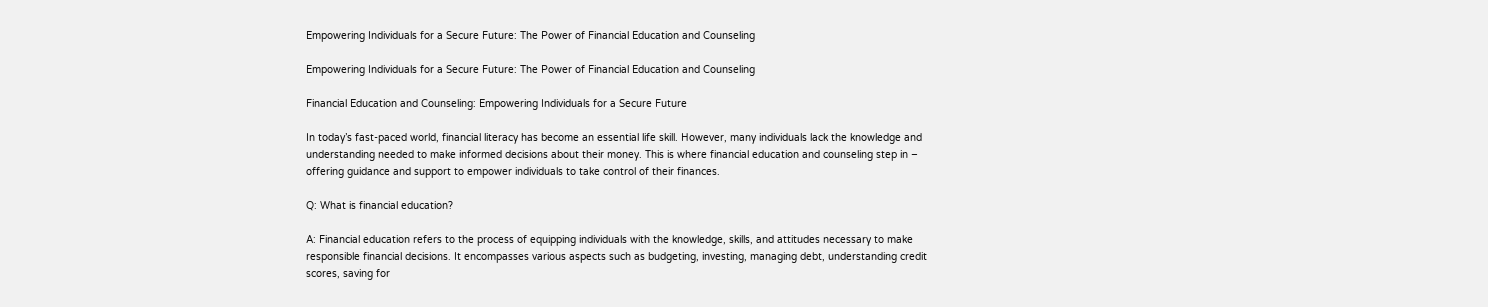Empowering Individuals for a Secure Future: The Power of Financial Education and Counseling

Empowering Individuals for a Secure Future: The Power of Financial Education and Counseling

Financial Education and Counseling: Empowering Individuals for a Secure Future

In today’s fast-paced world, financial literacy has become an essential life skill. However, many individuals lack the knowledge and understanding needed to make informed decisions about their money. This is where financial education and counseling step in – offering guidance and support to empower individuals to take control of their finances.

Q: What is financial education?

A: Financial education refers to the process of equipping individuals with the knowledge, skills, and attitudes necessary to make responsible financial decisions. It encompasses various aspects such as budgeting, investing, managing debt, understanding credit scores, saving for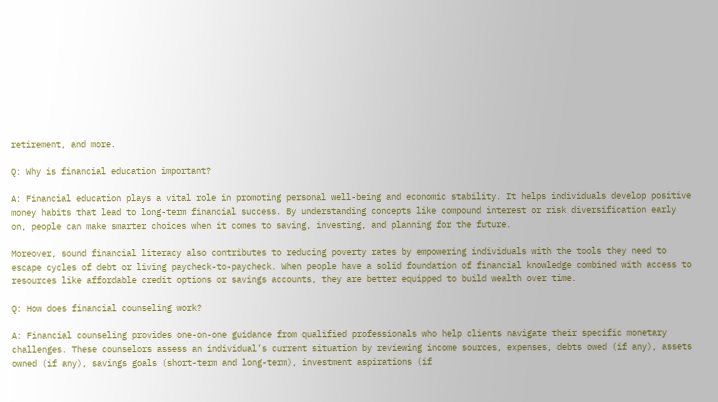retirement, and more.

Q: Why is financial education important?

A: Financial education plays a vital role in promoting personal well-being and economic stability. It helps individuals develop positive money habits that lead to long-term financial success. By understanding concepts like compound interest or risk diversification early on, people can make smarter choices when it comes to saving, investing, and planning for the future.

Moreover, sound financial literacy also contributes to reducing poverty rates by empowering individuals with the tools they need to escape cycles of debt or living paycheck-to-paycheck. When people have a solid foundation of financial knowledge combined with access to resources like affordable credit options or savings accounts, they are better equipped to build wealth over time.

Q: How does financial counseling work?

A: Financial counseling provides one-on-one guidance from qualified professionals who help clients navigate their specific monetary challenges. These counselors assess an individual’s current situation by reviewing income sources, expenses, debts owed (if any), assets owned (if any), savings goals (short-term and long-term), investment aspirations (if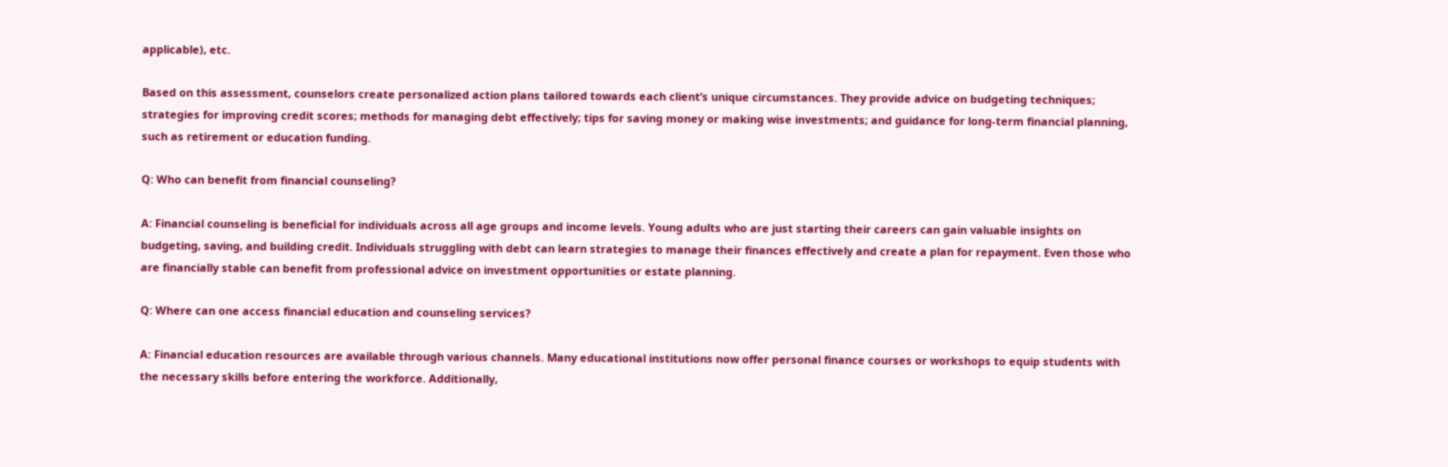applicable), etc.

Based on this assessment, counselors create personalized action plans tailored towards each client’s unique circumstances. They provide advice on budgeting techniques; strategies for improving credit scores; methods for managing debt effectively; tips for saving money or making wise investments; and guidance for long-term financial planning, such as retirement or education funding.

Q: Who can benefit from financial counseling?

A: Financial counseling is beneficial for individuals across all age groups and income levels. Young adults who are just starting their careers can gain valuable insights on budgeting, saving, and building credit. Individuals struggling with debt can learn strategies to manage their finances effectively and create a plan for repayment. Even those who are financially stable can benefit from professional advice on investment opportunities or estate planning.

Q: Where can one access financial education and counseling services?

A: Financial education resources are available through various channels. Many educational institutions now offer personal finance courses or workshops to equip students with the necessary skills before entering the workforce. Additionally,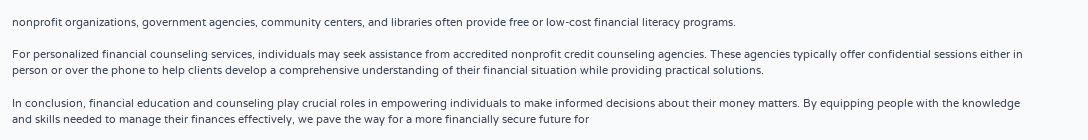nonprofit organizations, government agencies, community centers, and libraries often provide free or low-cost financial literacy programs.

For personalized financial counseling services, individuals may seek assistance from accredited nonprofit credit counseling agencies. These agencies typically offer confidential sessions either in person or over the phone to help clients develop a comprehensive understanding of their financial situation while providing practical solutions.

In conclusion, financial education and counseling play crucial roles in empowering individuals to make informed decisions about their money matters. By equipping people with the knowledge and skills needed to manage their finances effectively, we pave the way for a more financially secure future for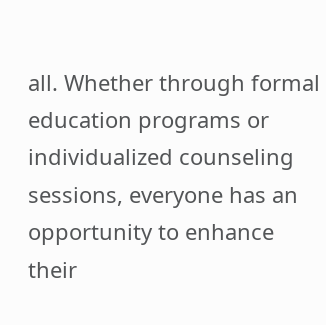all. Whether through formal education programs or individualized counseling sessions, everyone has an opportunity to enhance their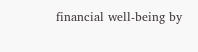financial well-being by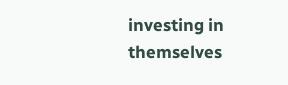investing in themselves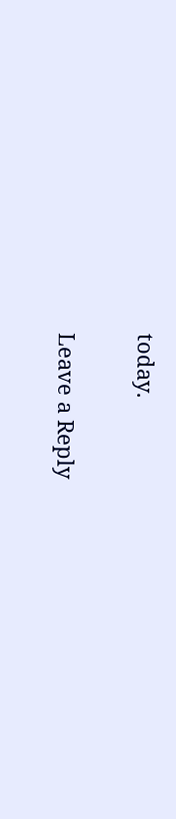today.

Leave a Reply